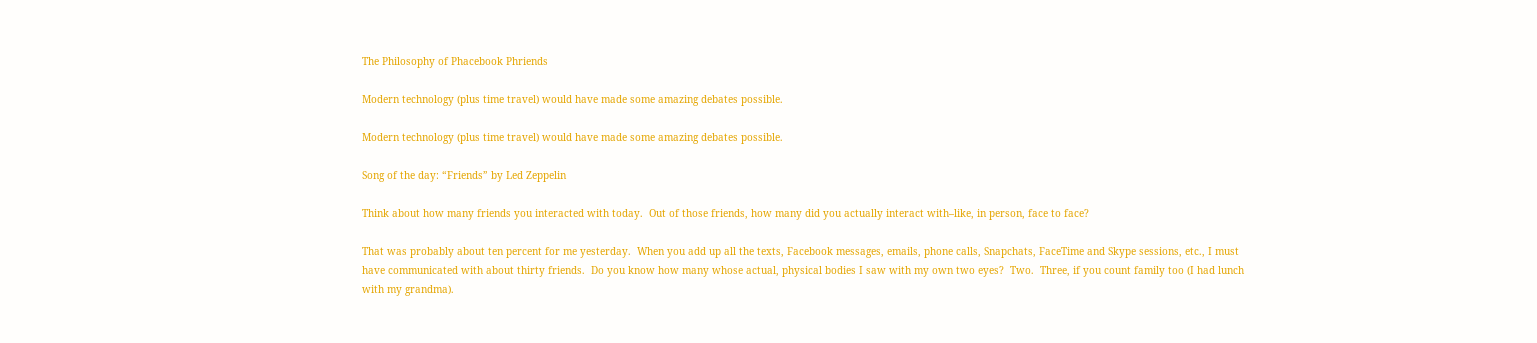The Philosophy of Phacebook Phriends

Modern technology (plus time travel) would have made some amazing debates possible.

Modern technology (plus time travel) would have made some amazing debates possible.

Song of the day: “Friends” by Led Zeppelin

Think about how many friends you interacted with today.  Out of those friends, how many did you actually interact with–like, in person, face to face?

That was probably about ten percent for me yesterday.  When you add up all the texts, Facebook messages, emails, phone calls, Snapchats, FaceTime and Skype sessions, etc., I must have communicated with about thirty friends.  Do you know how many whose actual, physical bodies I saw with my own two eyes?  Two.  Three, if you count family too (I had lunch with my grandma).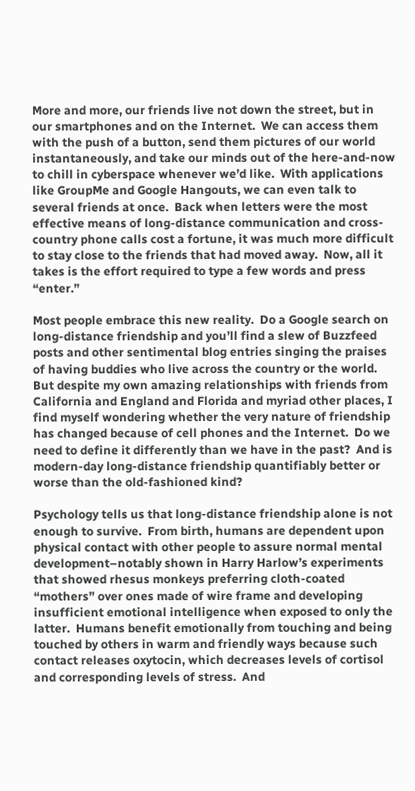More and more, our friends live not down the street, but in our smartphones and on the Internet.  We can access them with the push of a button, send them pictures of our world instantaneously, and take our minds out of the here-and-now to chill in cyberspace whenever we’d like.  With applications like GroupMe and Google Hangouts, we can even talk to several friends at once.  Back when letters were the most effective means of long-distance communication and cross-country phone calls cost a fortune, it was much more difficult to stay close to the friends that had moved away.  Now, all it takes is the effort required to type a few words and press “enter.”

Most people embrace this new reality.  Do a Google search on long-distance friendship and you’ll find a slew of Buzzfeed posts and other sentimental blog entries singing the praises of having buddies who live across the country or the world.  But despite my own amazing relationships with friends from California and England and Florida and myriad other places, I find myself wondering whether the very nature of friendship has changed because of cell phones and the Internet.  Do we need to define it differently than we have in the past?  And is modern-day long-distance friendship quantifiably better or worse than the old-fashioned kind?

Psychology tells us that long-distance friendship alone is not enough to survive.  From birth, humans are dependent upon physical contact with other people to assure normal mental development–notably shown in Harry Harlow’s experiments that showed rhesus monkeys preferring cloth-coated “mothers” over ones made of wire frame and developing insufficient emotional intelligence when exposed to only the latter.  Humans benefit emotionally from touching and being touched by others in warm and friendly ways because such contact releases oxytocin, which decreases levels of cortisol and corresponding levels of stress.  And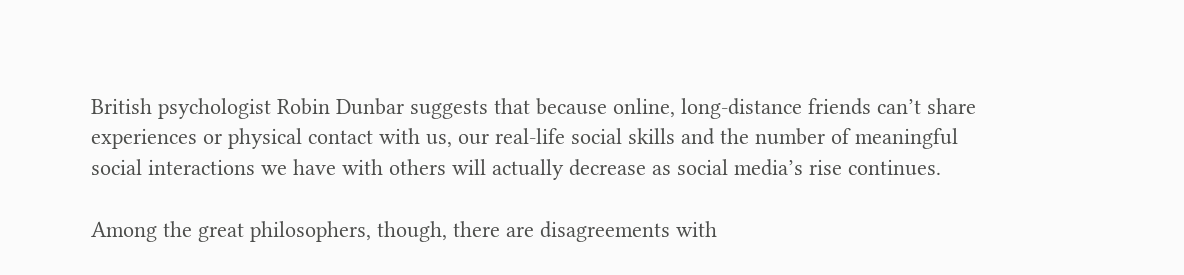British psychologist Robin Dunbar suggests that because online, long-distance friends can’t share experiences or physical contact with us, our real-life social skills and the number of meaningful social interactions we have with others will actually decrease as social media’s rise continues.

Among the great philosophers, though, there are disagreements with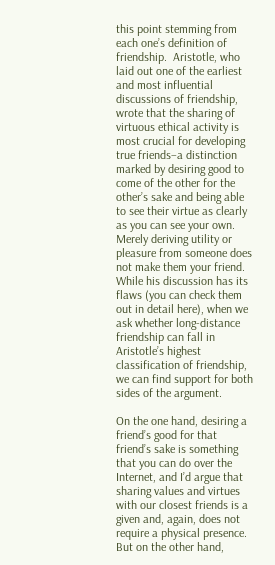this point stemming from each one’s definition of friendship.  Aristotle, who laid out one of the earliest and most influential discussions of friendship, wrote that the sharing of virtuous ethical activity is most crucial for developing true friends–a distinction marked by desiring good to come of the other for the other’s sake and being able to see their virtue as clearly as you can see your own.  Merely deriving utility or pleasure from someone does not make them your friend.  While his discussion has its flaws (you can check them out in detail here), when we ask whether long-distance friendship can fall in Aristotle’s highest classification of friendship, we can find support for both sides of the argument.

On the one hand, desiring a friend’s good for that friend’s sake is something that you can do over the Internet, and I’d argue that sharing values and virtues with our closest friends is a given and, again, does not require a physical presence.  But on the other hand,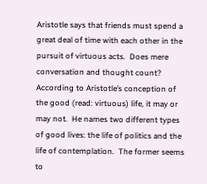Aristotle says that friends must spend a great deal of time with each other in the pursuit of virtuous acts.  Does mere conversation and thought count?  According to Aristotle’s conception of the good (read: virtuous) life, it may or may not.  He names two different types of good lives: the life of politics and the life of contemplation.  The former seems to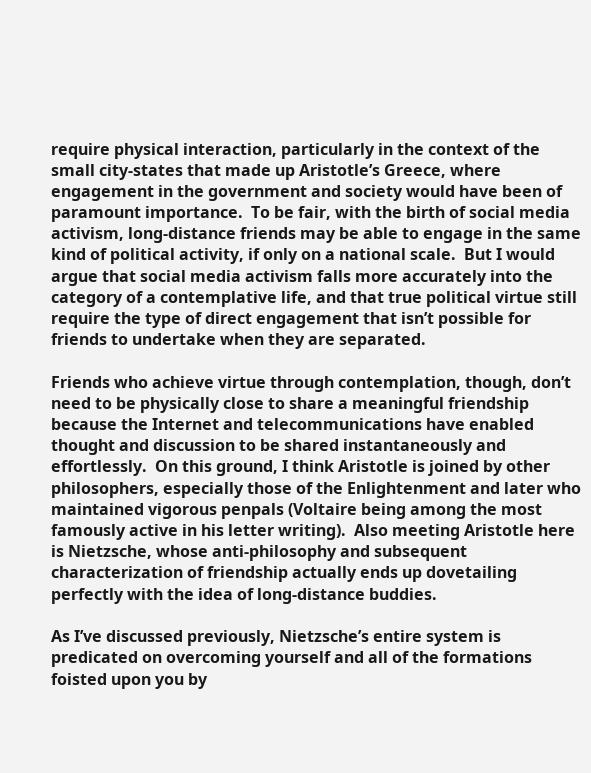require physical interaction, particularly in the context of the small city-states that made up Aristotle’s Greece, where engagement in the government and society would have been of paramount importance.  To be fair, with the birth of social media activism, long-distance friends may be able to engage in the same kind of political activity, if only on a national scale.  But I would argue that social media activism falls more accurately into the category of a contemplative life, and that true political virtue still require the type of direct engagement that isn’t possible for friends to undertake when they are separated.

Friends who achieve virtue through contemplation, though, don’t need to be physically close to share a meaningful friendship because the Internet and telecommunications have enabled thought and discussion to be shared instantaneously and effortlessly.  On this ground, I think Aristotle is joined by other philosophers, especially those of the Enlightenment and later who maintained vigorous penpals (Voltaire being among the most famously active in his letter writing).  Also meeting Aristotle here is Nietzsche, whose anti-philosophy and subsequent characterization of friendship actually ends up dovetailing perfectly with the idea of long-distance buddies.

As I’ve discussed previously, Nietzsche’s entire system is predicated on overcoming yourself and all of the formations foisted upon you by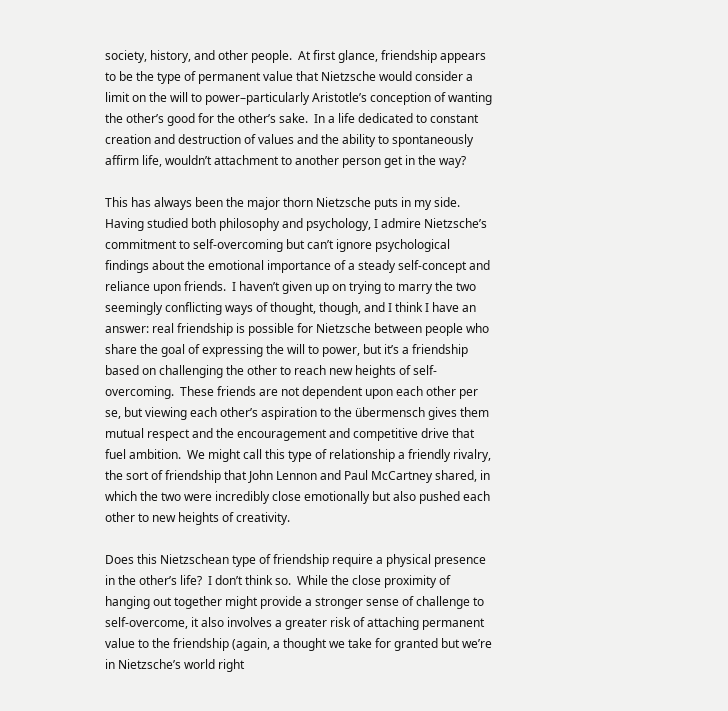society, history, and other people.  At first glance, friendship appears to be the type of permanent value that Nietzsche would consider a limit on the will to power–particularly Aristotle’s conception of wanting the other’s good for the other’s sake.  In a life dedicated to constant creation and destruction of values and the ability to spontaneously affirm life, wouldn’t attachment to another person get in the way?

This has always been the major thorn Nietzsche puts in my side.  Having studied both philosophy and psychology, I admire Nietzsche’s commitment to self-overcoming but can’t ignore psychological findings about the emotional importance of a steady self-concept and reliance upon friends.  I haven’t given up on trying to marry the two seemingly conflicting ways of thought, though, and I think I have an answer: real friendship is possible for Nietzsche between people who share the goal of expressing the will to power, but it’s a friendship based on challenging the other to reach new heights of self-overcoming.  These friends are not dependent upon each other per se, but viewing each other’s aspiration to the übermensch gives them mutual respect and the encouragement and competitive drive that fuel ambition.  We might call this type of relationship a friendly rivalry, the sort of friendship that John Lennon and Paul McCartney shared, in which the two were incredibly close emotionally but also pushed each other to new heights of creativity.

Does this Nietzschean type of friendship require a physical presence in the other’s life?  I don’t think so.  While the close proximity of hanging out together might provide a stronger sense of challenge to self-overcome, it also involves a greater risk of attaching permanent value to the friendship (again, a thought we take for granted but we’re in Nietzsche’s world right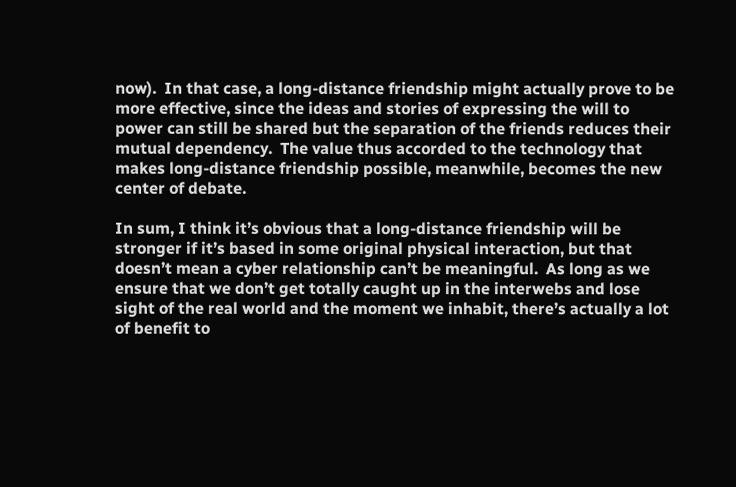now).  In that case, a long-distance friendship might actually prove to be more effective, since the ideas and stories of expressing the will to power can still be shared but the separation of the friends reduces their mutual dependency.  The value thus accorded to the technology that makes long-distance friendship possible, meanwhile, becomes the new center of debate.

In sum, I think it’s obvious that a long-distance friendship will be stronger if it’s based in some original physical interaction, but that doesn’t mean a cyber relationship can’t be meaningful.  As long as we ensure that we don’t get totally caught up in the interwebs and lose sight of the real world and the moment we inhabit, there’s actually a lot of benefit to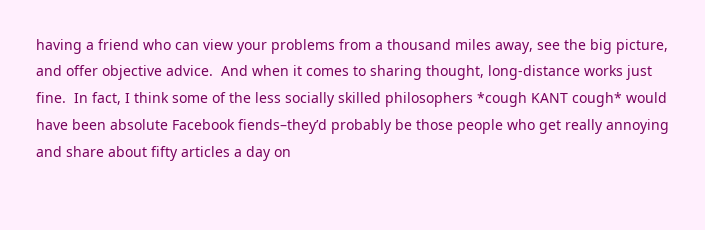having a friend who can view your problems from a thousand miles away, see the big picture, and offer objective advice.  And when it comes to sharing thought, long-distance works just fine.  In fact, I think some of the less socially skilled philosophers *cough KANT cough* would have been absolute Facebook fiends–they’d probably be those people who get really annoying and share about fifty articles a day on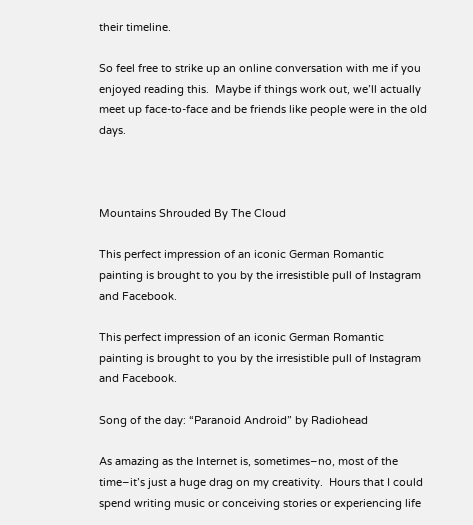their timeline.

So feel free to strike up an online conversation with me if you enjoyed reading this.  Maybe if things work out, we’ll actually meet up face-to-face and be friends like people were in the old days.



Mountains Shrouded By The Cloud

This perfect impression of an iconic German Romantic  painting is brought to you by the irresistible pull of Instagram and Facebook.

This perfect impression of an iconic German Romantic painting is brought to you by the irresistible pull of Instagram and Facebook.

Song of the day: “Paranoid Android” by Radiohead

As amazing as the Internet is, sometimes–no, most of the time–it’s just a huge drag on my creativity.  Hours that I could spend writing music or conceiving stories or experiencing life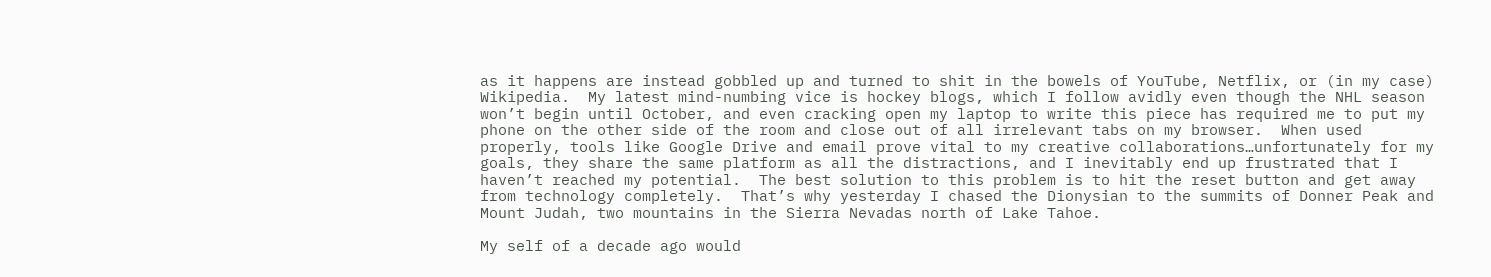as it happens are instead gobbled up and turned to shit in the bowels of YouTube, Netflix, or (in my case) Wikipedia.  My latest mind-numbing vice is hockey blogs, which I follow avidly even though the NHL season won’t begin until October, and even cracking open my laptop to write this piece has required me to put my phone on the other side of the room and close out of all irrelevant tabs on my browser.  When used properly, tools like Google Drive and email prove vital to my creative collaborations…unfortunately for my goals, they share the same platform as all the distractions, and I inevitably end up frustrated that I haven’t reached my potential.  The best solution to this problem is to hit the reset button and get away from technology completely.  That’s why yesterday I chased the Dionysian to the summits of Donner Peak and Mount Judah, two mountains in the Sierra Nevadas north of Lake Tahoe.

My self of a decade ago would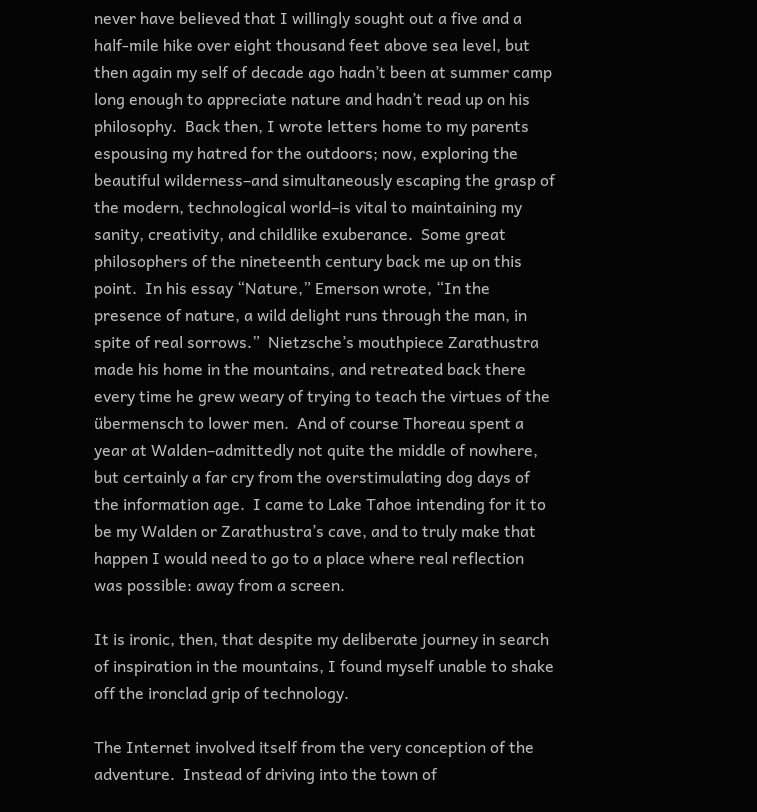never have believed that I willingly sought out a five and a half-mile hike over eight thousand feet above sea level, but then again my self of decade ago hadn’t been at summer camp long enough to appreciate nature and hadn’t read up on his philosophy.  Back then, I wrote letters home to my parents espousing my hatred for the outdoors; now, exploring the beautiful wilderness–and simultaneously escaping the grasp of the modern, technological world–is vital to maintaining my sanity, creativity, and childlike exuberance.  Some great philosophers of the nineteenth century back me up on this point.  In his essay “Nature,” Emerson wrote, “In the presence of nature, a wild delight runs through the man, in spite of real sorrows.”  Nietzsche’s mouthpiece Zarathustra made his home in the mountains, and retreated back there every time he grew weary of trying to teach the virtues of the übermensch to lower men.  And of course Thoreau spent a year at Walden–admittedly not quite the middle of nowhere, but certainly a far cry from the overstimulating dog days of the information age.  I came to Lake Tahoe intending for it to be my Walden or Zarathustra’s cave, and to truly make that happen I would need to go to a place where real reflection was possible: away from a screen.

It is ironic, then, that despite my deliberate journey in search of inspiration in the mountains, I found myself unable to shake off the ironclad grip of technology.

The Internet involved itself from the very conception of the adventure.  Instead of driving into the town of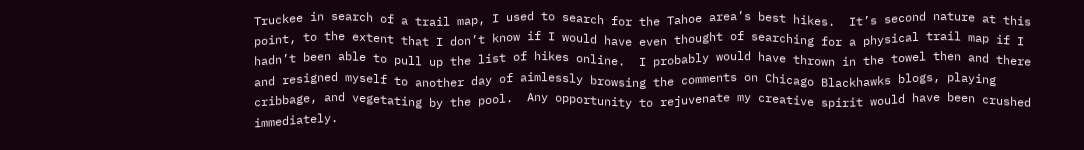Truckee in search of a trail map, I used to search for the Tahoe area’s best hikes.  It’s second nature at this point, to the extent that I don’t know if I would have even thought of searching for a physical trail map if I hadn’t been able to pull up the list of hikes online.  I probably would have thrown in the towel then and there and resigned myself to another day of aimlessly browsing the comments on Chicago Blackhawks blogs, playing cribbage, and vegetating by the pool.  Any opportunity to rejuvenate my creative spirit would have been crushed immediately.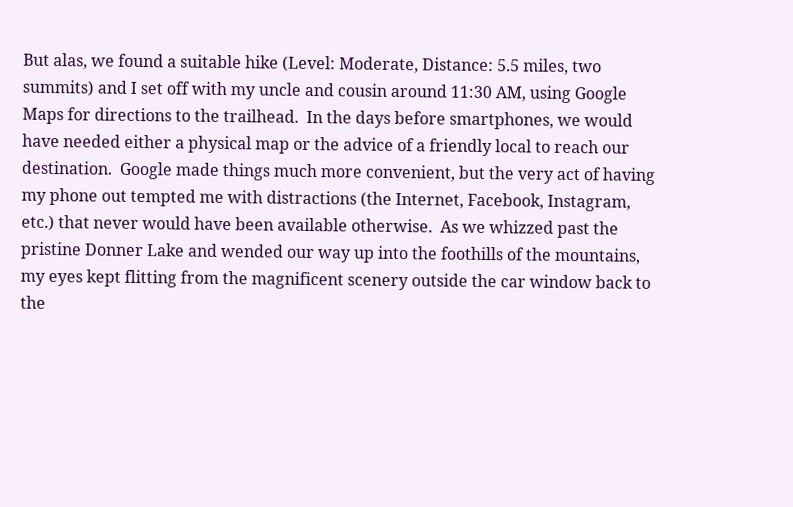But alas, we found a suitable hike (Level: Moderate, Distance: 5.5 miles, two summits) and I set off with my uncle and cousin around 11:30 AM, using Google Maps for directions to the trailhead.  In the days before smartphones, we would have needed either a physical map or the advice of a friendly local to reach our destination.  Google made things much more convenient, but the very act of having my phone out tempted me with distractions (the Internet, Facebook, Instagram, etc.) that never would have been available otherwise.  As we whizzed past the pristine Donner Lake and wended our way up into the foothills of the mountains, my eyes kept flitting from the magnificent scenery outside the car window back to the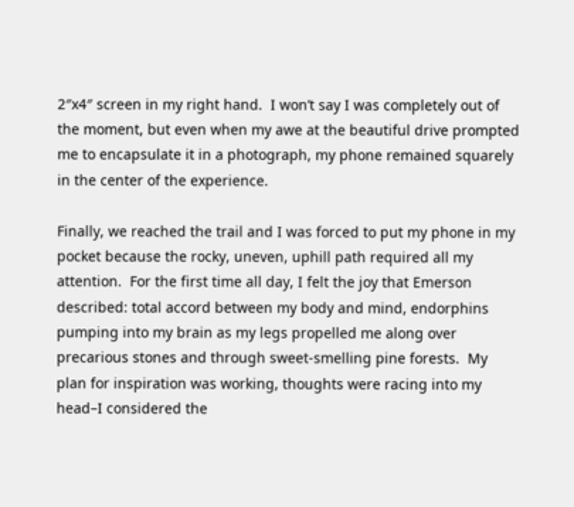2″x4″ screen in my right hand.  I won’t say I was completely out of the moment, but even when my awe at the beautiful drive prompted me to encapsulate it in a photograph, my phone remained squarely in the center of the experience.

Finally, we reached the trail and I was forced to put my phone in my pocket because the rocky, uneven, uphill path required all my attention.  For the first time all day, I felt the joy that Emerson described: total accord between my body and mind, endorphins pumping into my brain as my legs propelled me along over precarious stones and through sweet-smelling pine forests.  My plan for inspiration was working, thoughts were racing into my head–I considered the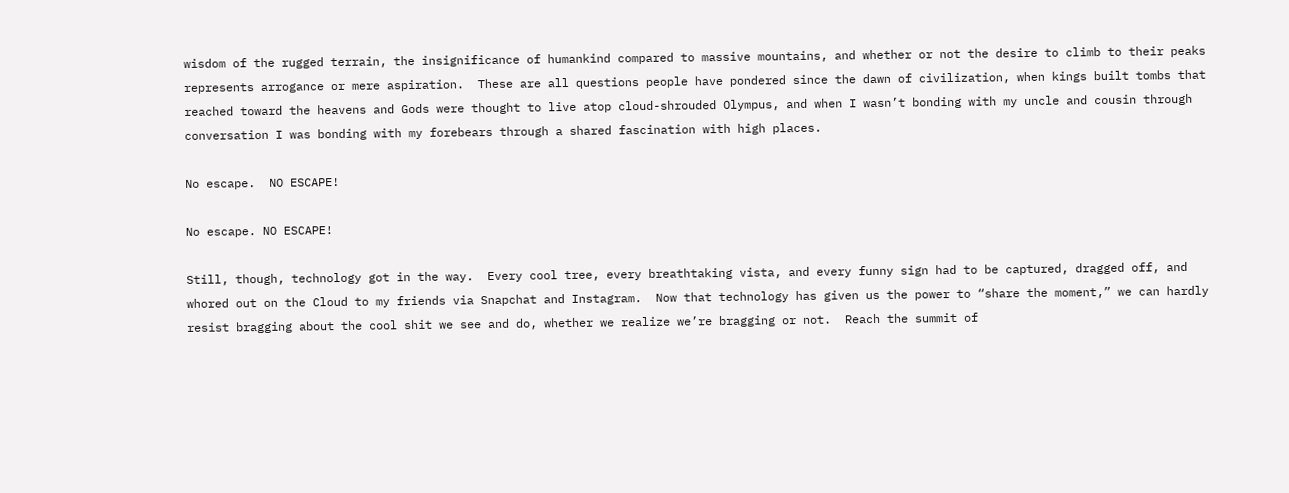wisdom of the rugged terrain, the insignificance of humankind compared to massive mountains, and whether or not the desire to climb to their peaks represents arrogance or mere aspiration.  These are all questions people have pondered since the dawn of civilization, when kings built tombs that reached toward the heavens and Gods were thought to live atop cloud-shrouded Olympus, and when I wasn’t bonding with my uncle and cousin through conversation I was bonding with my forebears through a shared fascination with high places.

No escape.  NO ESCAPE!

No escape. NO ESCAPE!

Still, though, technology got in the way.  Every cool tree, every breathtaking vista, and every funny sign had to be captured, dragged off, and whored out on the Cloud to my friends via Snapchat and Instagram.  Now that technology has given us the power to “share the moment,” we can hardly resist bragging about the cool shit we see and do, whether we realize we’re bragging or not.  Reach the summit of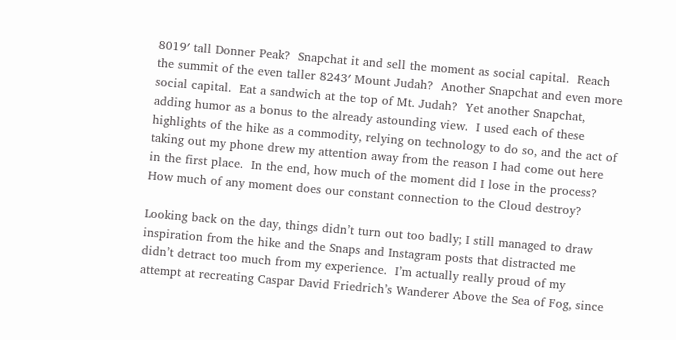8019′ tall Donner Peak?  Snapchat it and sell the moment as social capital.  Reach the summit of the even taller 8243′ Mount Judah?  Another Snapchat and even more social capital.  Eat a sandwich at the top of Mt. Judah?  Yet another Snapchat, adding humor as a bonus to the already astounding view.  I used each of these highlights of the hike as a commodity, relying on technology to do so, and the act of taking out my phone drew my attention away from the reason I had come out here in the first place.  In the end, how much of the moment did I lose in the process?  How much of any moment does our constant connection to the Cloud destroy?

Looking back on the day, things didn’t turn out too badly; I still managed to draw inspiration from the hike and the Snaps and Instagram posts that distracted me didn’t detract too much from my experience.  I’m actually really proud of my attempt at recreating Caspar David Friedrich’s Wanderer Above the Sea of Fog, since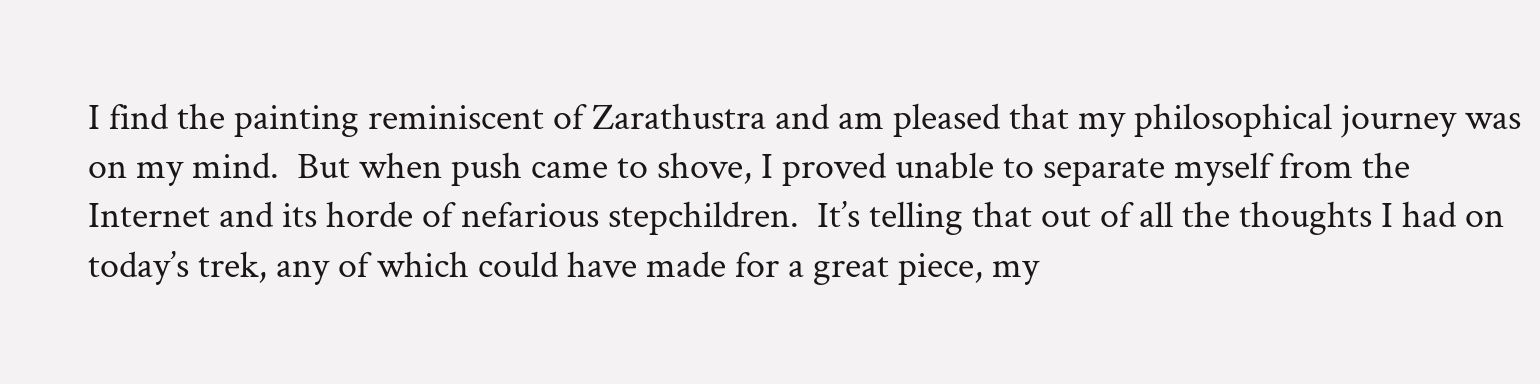I find the painting reminiscent of Zarathustra and am pleased that my philosophical journey was on my mind.  But when push came to shove, I proved unable to separate myself from the Internet and its horde of nefarious stepchildren.  It’s telling that out of all the thoughts I had on today’s trek, any of which could have made for a great piece, my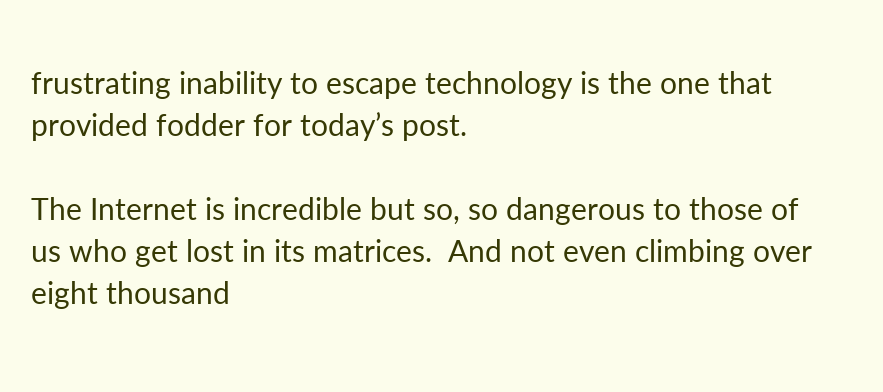frustrating inability to escape technology is the one that provided fodder for today’s post.

The Internet is incredible but so, so dangerous to those of us who get lost in its matrices.  And not even climbing over eight thousand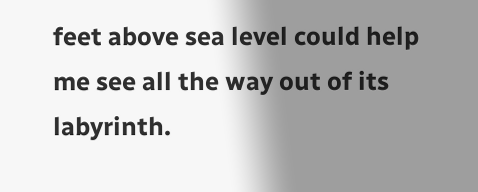feet above sea level could help me see all the way out of its labyrinth.